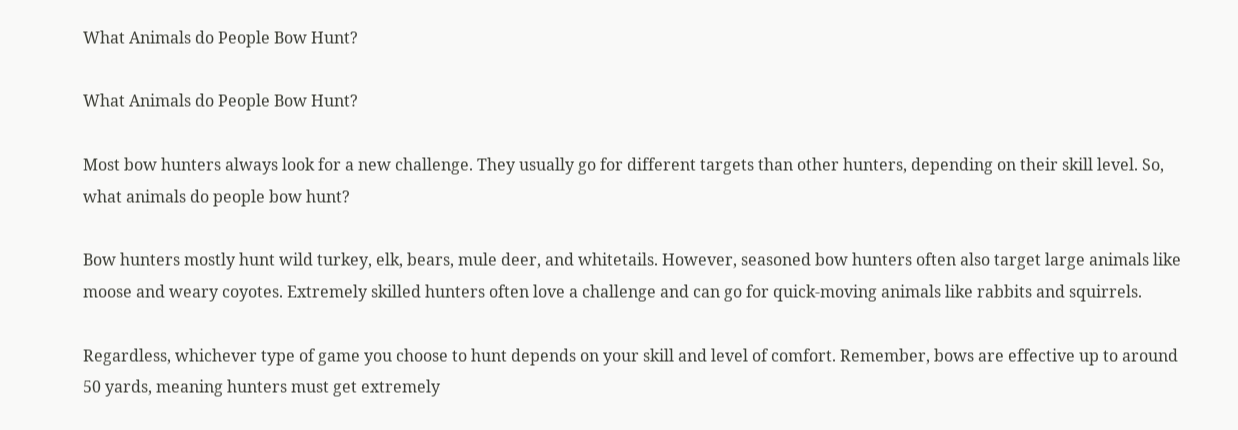What Animals do People Bow Hunt?

What Animals do People Bow Hunt?

Most bow hunters always look for a new challenge. They usually go for different targets than other hunters, depending on their skill level. So, what animals do people bow hunt?

Bow hunters mostly hunt wild turkey, elk, bears, mule deer, and whitetails. However, seasoned bow hunters often also target large animals like moose and weary coyotes. Extremely skilled hunters often love a challenge and can go for quick-moving animals like rabbits and squirrels.

Regardless, whichever type of game you choose to hunt depends on your skill and level of comfort. Remember, bows are effective up to around 50 yards, meaning hunters must get extremely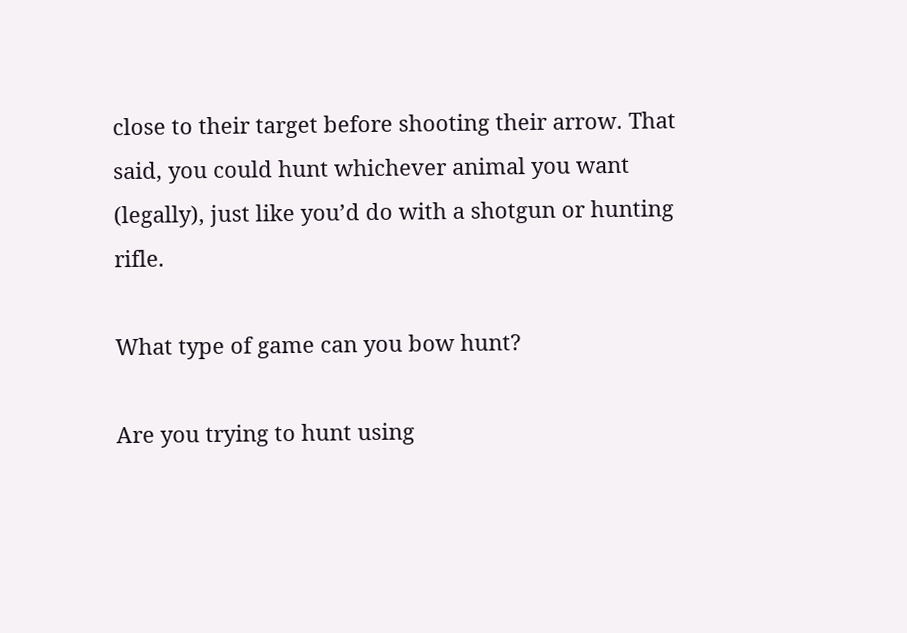close to their target before shooting their arrow. That said, you could hunt whichever animal you want (legally), just like you’d do with a shotgun or hunting rifle.

What type of game can you bow hunt?

Are you trying to hunt using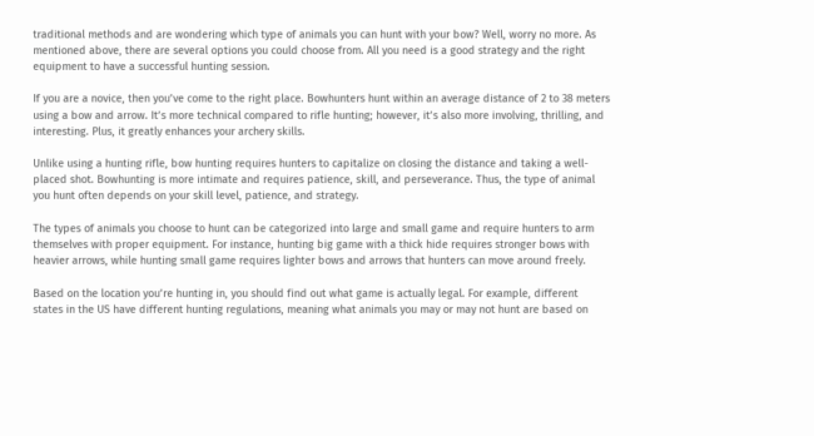traditional methods and are wondering which type of animals you can hunt with your bow? Well, worry no more. As mentioned above, there are several options you could choose from. All you need is a good strategy and the right equipment to have a successful hunting session.

If you are a novice, then you’ve come to the right place. Bowhunters hunt within an average distance of 2 to 38 meters using a bow and arrow. It’s more technical compared to rifle hunting; however, it’s also more involving, thrilling, and interesting. Plus, it greatly enhances your archery skills.

Unlike using a hunting rifle, bow hunting requires hunters to capitalize on closing the distance and taking a well-placed shot. Bowhunting is more intimate and requires patience, skill, and perseverance. Thus, the type of animal you hunt often depends on your skill level, patience, and strategy.

The types of animals you choose to hunt can be categorized into large and small game and require hunters to arm themselves with proper equipment. For instance, hunting big game with a thick hide requires stronger bows with heavier arrows, while hunting small game requires lighter bows and arrows that hunters can move around freely.

Based on the location you’re hunting in, you should find out what game is actually legal. For example, different states in the US have different hunting regulations, meaning what animals you may or may not hunt are based on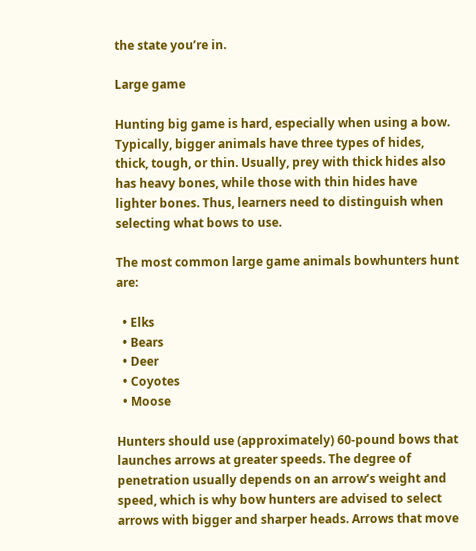the state you’re in.

Large game

Hunting big game is hard, especially when using a bow. Typically, bigger animals have three types of hides, thick, tough, or thin. Usually, prey with thick hides also has heavy bones, while those with thin hides have lighter bones. Thus, learners need to distinguish when selecting what bows to use.

The most common large game animals bowhunters hunt are:

  • Elks
  • Bears
  • Deer
  • Coyotes
  • Moose

Hunters should use (approximately) 60-pound bows that launches arrows at greater speeds. The degree of penetration usually depends on an arrow’s weight and speed, which is why bow hunters are advised to select arrows with bigger and sharper heads. Arrows that move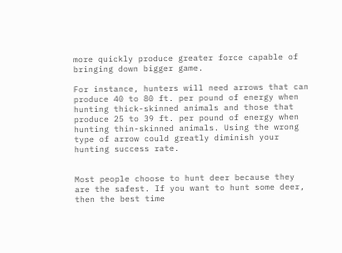more quickly produce greater force capable of bringing down bigger game.

For instance, hunters will need arrows that can produce 40 to 80 ft. per pound of energy when hunting thick-skinned animals and those that produce 25 to 39 ft. per pound of energy when hunting thin-skinned animals. Using the wrong type of arrow could greatly diminish your hunting success rate.


Most people choose to hunt deer because they are the safest. If you want to hunt some deer, then the best time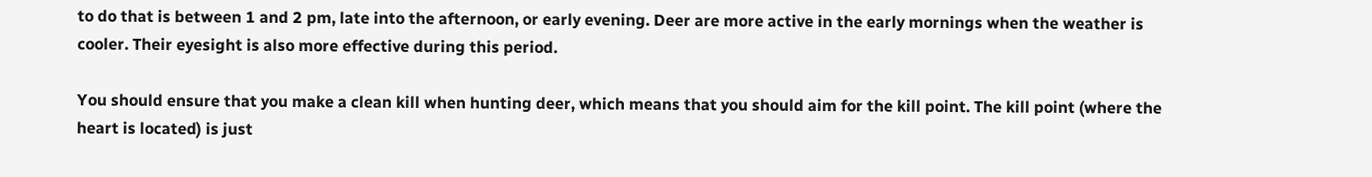to do that is between 1 and 2 pm, late into the afternoon, or early evening. Deer are more active in the early mornings when the weather is cooler. Their eyesight is also more effective during this period.

You should ensure that you make a clean kill when hunting deer, which means that you should aim for the kill point. The kill point (where the heart is located) is just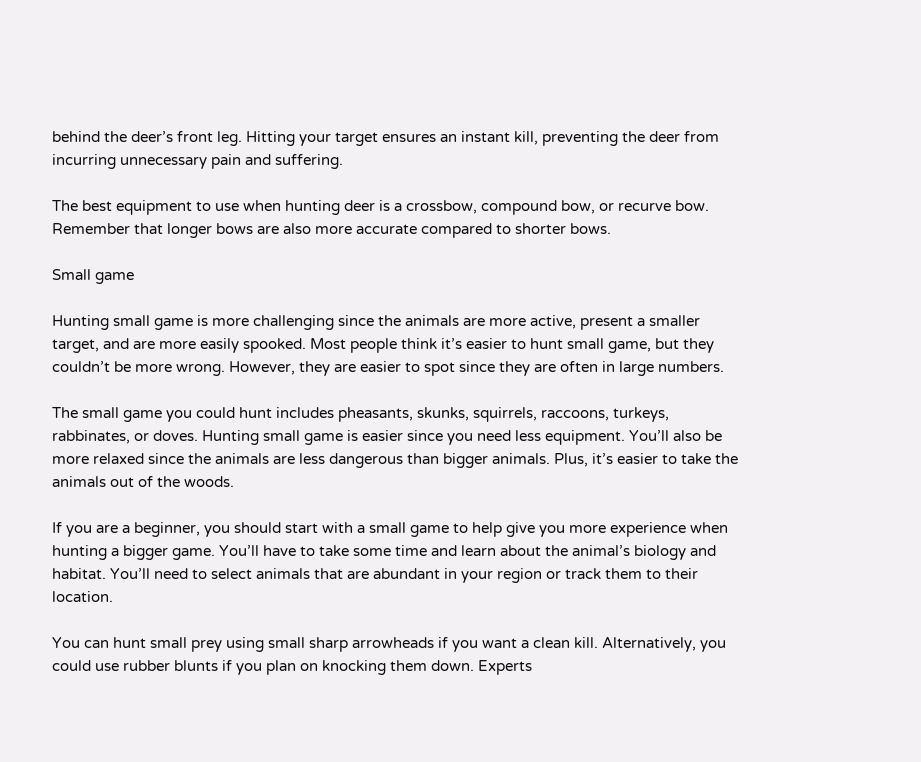behind the deer’s front leg. Hitting your target ensures an instant kill, preventing the deer from incurring unnecessary pain and suffering.

The best equipment to use when hunting deer is a crossbow, compound bow, or recurve bow. Remember that longer bows are also more accurate compared to shorter bows.

Small game

Hunting small game is more challenging since the animals are more active, present a smaller target, and are more easily spooked. Most people think it’s easier to hunt small game, but they couldn’t be more wrong. However, they are easier to spot since they are often in large numbers.

The small game you could hunt includes pheasants, skunks, squirrels, raccoons, turkeys, rabbinates, or doves. Hunting small game is easier since you need less equipment. You’ll also be more relaxed since the animals are less dangerous than bigger animals. Plus, it’s easier to take the animals out of the woods.

If you are a beginner, you should start with a small game to help give you more experience when hunting a bigger game. You’ll have to take some time and learn about the animal’s biology and habitat. You’ll need to select animals that are abundant in your region or track them to their location.

You can hunt small prey using small sharp arrowheads if you want a clean kill. Alternatively, you could use rubber blunts if you plan on knocking them down. Experts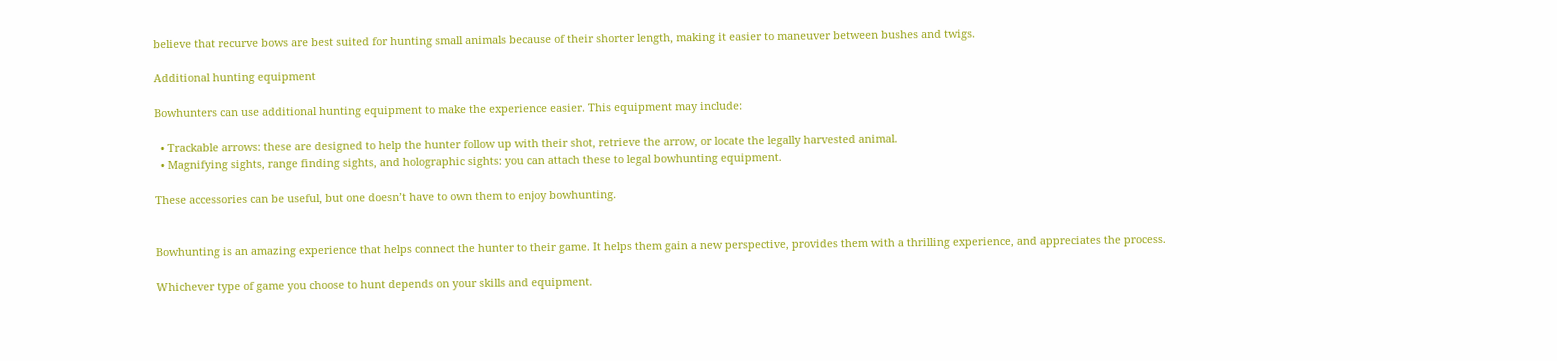believe that recurve bows are best suited for hunting small animals because of their shorter length, making it easier to maneuver between bushes and twigs.

Additional hunting equipment

Bowhunters can use additional hunting equipment to make the experience easier. This equipment may include:

  • Trackable arrows: these are designed to help the hunter follow up with their shot, retrieve the arrow, or locate the legally harvested animal.
  • Magnifying sights, range finding sights, and holographic sights: you can attach these to legal bowhunting equipment.

These accessories can be useful, but one doesn’t have to own them to enjoy bowhunting.


Bowhunting is an amazing experience that helps connect the hunter to their game. It helps them gain a new perspective, provides them with a thrilling experience, and appreciates the process.

Whichever type of game you choose to hunt depends on your skills and equipment.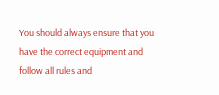You should always ensure that you have the correct equipment and follow all rules and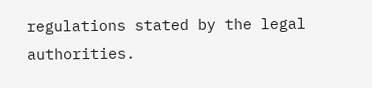regulations stated by the legal authorities.